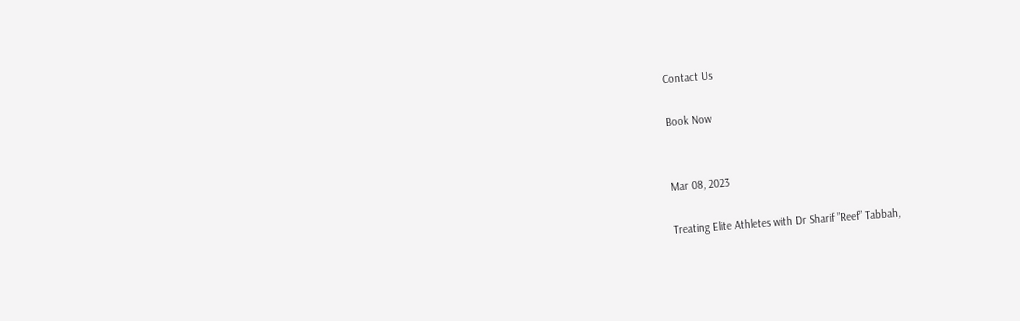Contact Us

Book Now


Mar 08, 2023

Treating Elite Athletes with Dr Sharif ”Reef” Tabbah,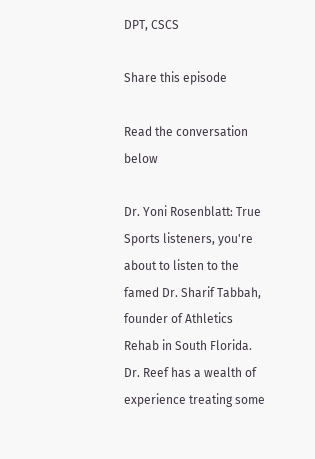DPT, CSCS

Share this episode

Read the conversation below

Dr. Yoni Rosenblatt: True Sports listeners, you're about to listen to the famed Dr. Sharif Tabbah, founder of Athletics Rehab in South Florida. Dr. Reef has a wealth of experience treating some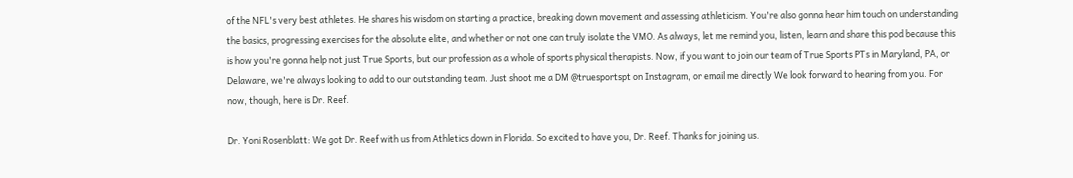of the NFL's very best athletes. He shares his wisdom on starting a practice, breaking down movement and assessing athleticism. You're also gonna hear him touch on understanding the basics, progressing exercises for the absolute elite, and whether or not one can truly isolate the VMO. As always, let me remind you, listen, learn and share this pod because this is how you're gonna help not just True Sports, but our profession as a whole of sports physical therapists. Now, if you want to join our team of True Sports PTs in Maryland, PA, or Delaware, we're always looking to add to our outstanding team. Just shoot me a DM @truesportspt on Instagram, or email me directly We look forward to hearing from you. For now, though, here is Dr. Reef.

Dr. Yoni Rosenblatt: We got Dr. Reef with us from Athletics down in Florida. So excited to have you, Dr. Reef. Thanks for joining us.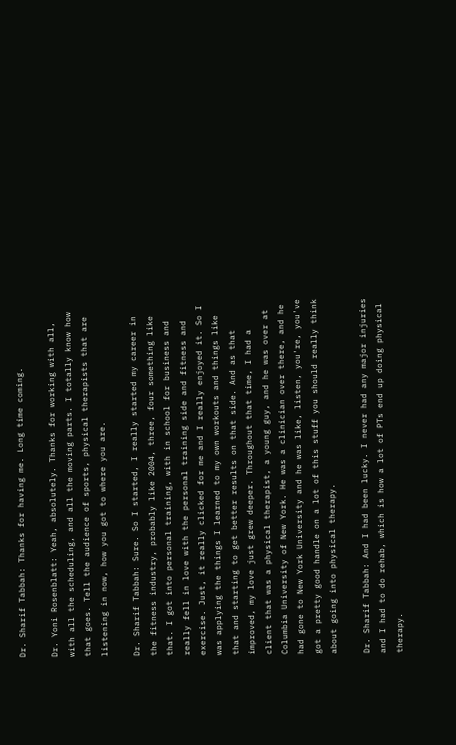Dr. Sharif Tabbah: Thanks for having me. Long time coming.

Dr. Yoni Rosenblatt: Yeah, absolutely. Thanks for working with all, with all the scheduling, and all the moving parts. I totally know how that goes. Tell the audience of sports, physical therapists that are listening in now, how you got to where you are.

Dr. Sharif Tabbah: Sure. So I started, I really started my career in the fitness industry, probably like 2004, three, four something like that. I got into personal training, with in school for business and really fell in love with the personal training side and fitness and exercise. Just, it really clicked for me and I really enjoyed it. So I was applying the things I learned to my own workouts and things like that and starting to get better results on that side. And as that improved, my love just grew deeper. Throughout that time, I had a client that was a physical therapist, a young guy, and he was over at Columbia University of New York. He was a clinician over there, and he had gone to New York University and he was like, listen, you're, you've got a pretty good handle on a lot of this stuff you should really think about going into physical therapy.

Dr. Sharif Tabbah: And I had been lucky. I never had any major injuries and I had to do rehab, which is how a lot of PTs end up doing physical therapy.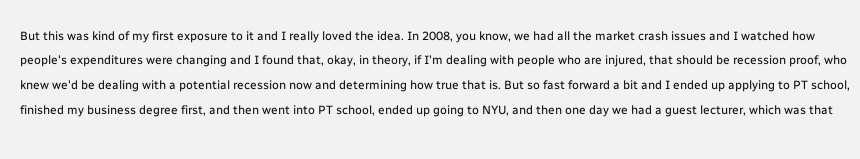But this was kind of my first exposure to it and I really loved the idea. In 2008, you know, we had all the market crash issues and I watched how people's expenditures were changing and I found that, okay, in theory, if I'm dealing with people who are injured, that should be recession proof, who knew we'd be dealing with a potential recession now and determining how true that is. But so fast forward a bit and I ended up applying to PT school, finished my business degree first, and then went into PT school, ended up going to NYU, and then one day we had a guest lecturer, which was that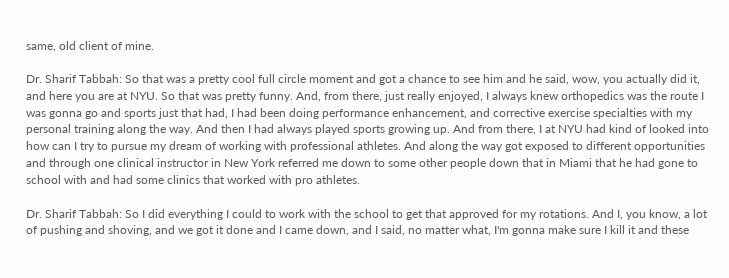same, old client of mine.

Dr. Sharif Tabbah: So that was a pretty cool full circle moment and got a chance to see him and he said, wow, you actually did it, and here you are at NYU. So that was pretty funny. And, from there, just really enjoyed, I always knew orthopedics was the route I was gonna go and sports just that had, I had been doing performance enhancement, and corrective exercise specialties with my personal training along the way. And then I had always played sports growing up. And from there, I at NYU had kind of looked into how can I try to pursue my dream of working with professional athletes. And along the way got exposed to different opportunities and through one clinical instructor in New York referred me down to some other people down that in Miami that he had gone to school with and had some clinics that worked with pro athletes.

Dr. Sharif Tabbah: So I did everything I could to work with the school to get that approved for my rotations. And I, you know, a lot of pushing and shoving, and we got it done and I came down, and I said, no matter what, I'm gonna make sure I kill it and these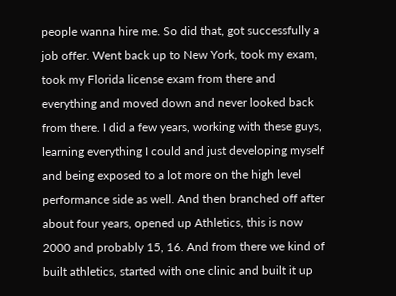people wanna hire me. So did that, got successfully a job offer. Went back up to New York, took my exam, took my Florida license exam from there and everything and moved down and never looked back from there. I did a few years, working with these guys, learning everything I could and just developing myself and being exposed to a lot more on the high level performance side as well. And then branched off after about four years, opened up Athletics, this is now 2000 and probably 15, 16. And from there we kind of built athletics, started with one clinic and built it up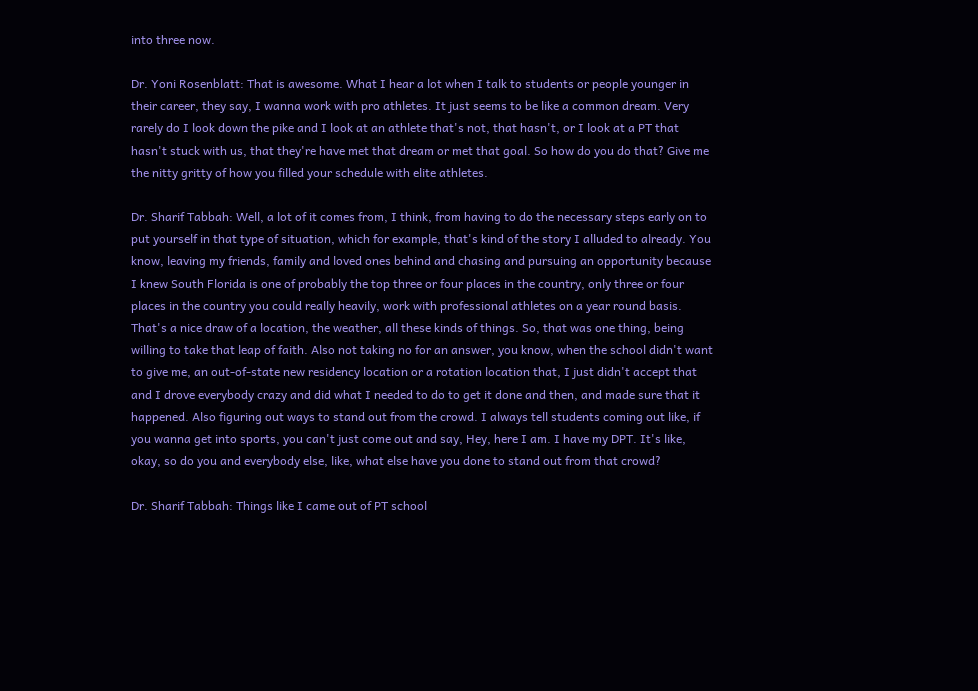into three now.

Dr. Yoni Rosenblatt: That is awesome. What I hear a lot when I talk to students or people younger in their career, they say, I wanna work with pro athletes. It just seems to be like a common dream. Very rarely do I look down the pike and I look at an athlete that's not, that hasn't, or I look at a PT that hasn't stuck with us, that they're have met that dream or met that goal. So how do you do that? Give me the nitty gritty of how you filled your schedule with elite athletes.

Dr. Sharif Tabbah: Well, a lot of it comes from, I think, from having to do the necessary steps early on to put yourself in that type of situation, which for example, that's kind of the story I alluded to already. You know, leaving my friends, family and loved ones behind and chasing and pursuing an opportunity because I knew South Florida is one of probably the top three or four places in the country, only three or four places in the country you could really heavily, work with professional athletes on a year round basis. That's a nice draw of a location, the weather, all these kinds of things. So, that was one thing, being willing to take that leap of faith. Also not taking no for an answer, you know, when the school didn't want to give me, an out-of-state new residency location or a rotation location that, I just didn't accept that and I drove everybody crazy and did what I needed to do to get it done and then, and made sure that it happened. Also figuring out ways to stand out from the crowd. I always tell students coming out like, if you wanna get into sports, you can't just come out and say, Hey, here I am. I have my DPT. It's like, okay, so do you and everybody else, like, what else have you done to stand out from that crowd?

Dr. Sharif Tabbah: Things like I came out of PT school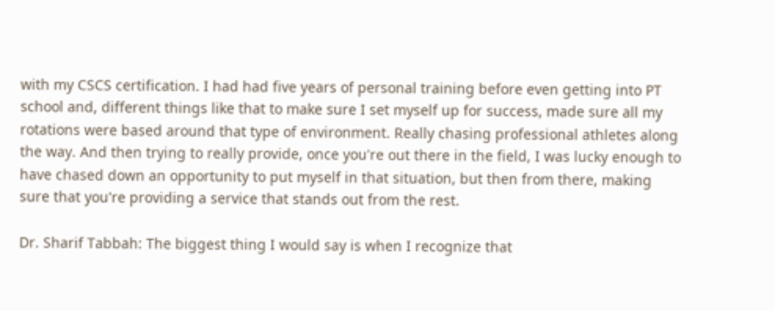with my CSCS certification. I had had five years of personal training before even getting into PT school and, different things like that to make sure I set myself up for success, made sure all my rotations were based around that type of environment. Really chasing professional athletes along the way. And then trying to really provide, once you're out there in the field, I was lucky enough to have chased down an opportunity to put myself in that situation, but then from there, making sure that you're providing a service that stands out from the rest.

Dr. Sharif Tabbah: The biggest thing I would say is when I recognize that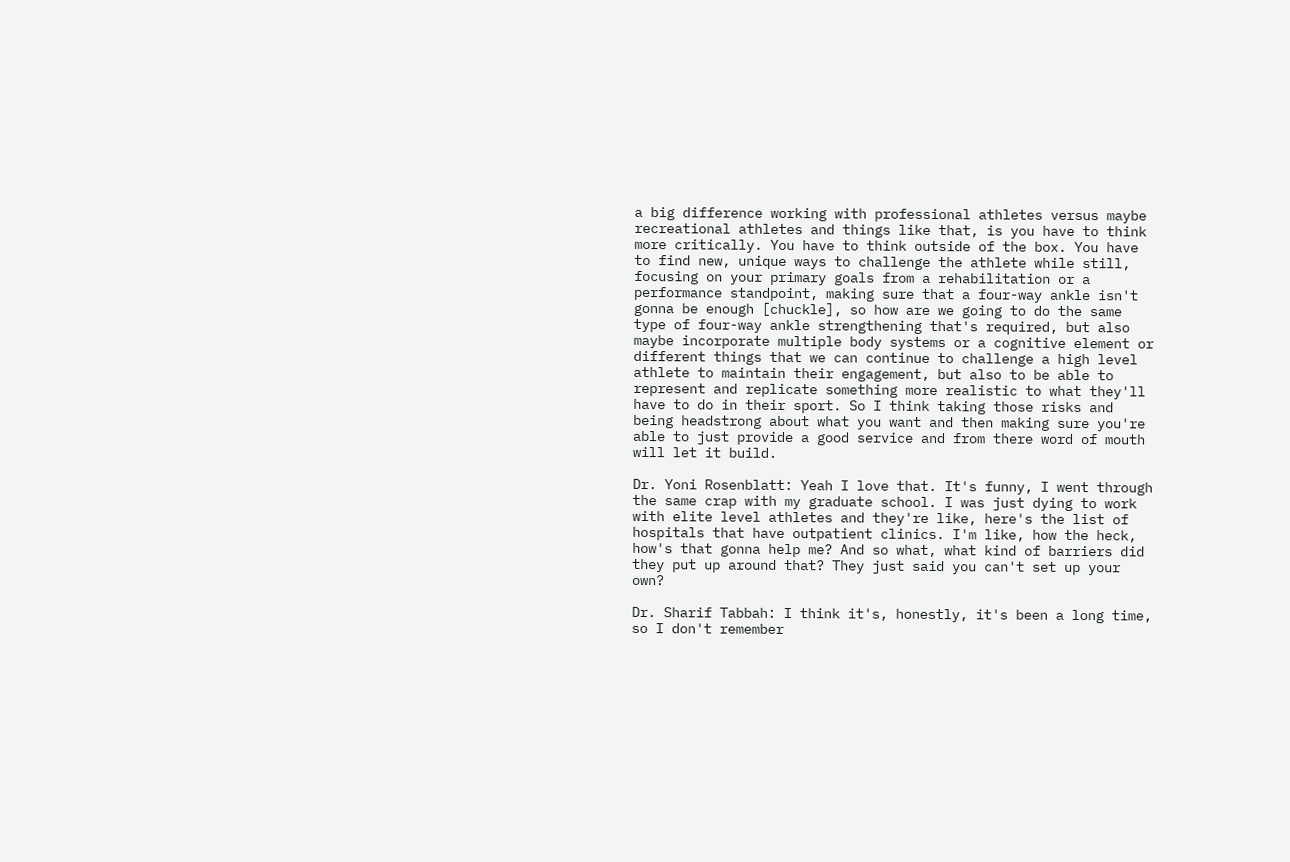a big difference working with professional athletes versus maybe recreational athletes and things like that, is you have to think more critically. You have to think outside of the box. You have to find new, unique ways to challenge the athlete while still, focusing on your primary goals from a rehabilitation or a performance standpoint, making sure that a four-way ankle isn't gonna be enough [chuckle], so how are we going to do the same type of four-way ankle strengthening that's required, but also maybe incorporate multiple body systems or a cognitive element or different things that we can continue to challenge a high level athlete to maintain their engagement, but also to be able to represent and replicate something more realistic to what they'll have to do in their sport. So I think taking those risks and being headstrong about what you want and then making sure you're able to just provide a good service and from there word of mouth will let it build.

Dr. Yoni Rosenblatt: Yeah I love that. It's funny, I went through the same crap with my graduate school. I was just dying to work with elite level athletes and they're like, here's the list of hospitals that have outpatient clinics. I'm like, how the heck, how's that gonna help me? And so what, what kind of barriers did they put up around that? They just said you can't set up your own?

Dr. Sharif Tabbah: I think it's, honestly, it's been a long time, so I don't remember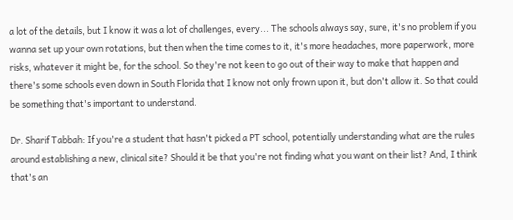a lot of the details, but I know it was a lot of challenges, every... The schools always say, sure, it's no problem if you wanna set up your own rotations, but then when the time comes to it, it's more headaches, more paperwork, more risks, whatever it might be, for the school. So they're not keen to go out of their way to make that happen and there's some schools even down in South Florida that I know not only frown upon it, but don't allow it. So that could be something that's important to understand.

Dr. Sharif Tabbah: If you're a student that hasn't picked a PT school, potentially understanding what are the rules around establishing a new, clinical site? Should it be that you're not finding what you want on their list? And, I think that's an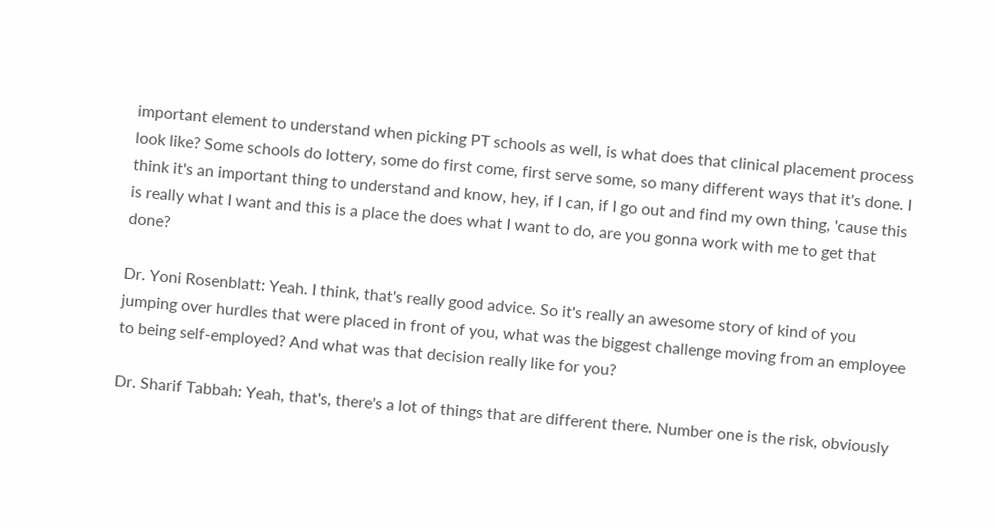important element to understand when picking PT schools as well, is what does that clinical placement process look like? Some schools do lottery, some do first come, first serve some, so many different ways that it's done. I think it's an important thing to understand and know, hey, if I can, if I go out and find my own thing, 'cause this is really what I want and this is a place the does what I want to do, are you gonna work with me to get that done?

Dr. Yoni Rosenblatt: Yeah. I think, that's really good advice. So it's really an awesome story of kind of you jumping over hurdles that were placed in front of you, what was the biggest challenge moving from an employee to being self-employed? And what was that decision really like for you?

Dr. Sharif Tabbah: Yeah, that's, there's a lot of things that are different there. Number one is the risk, obviously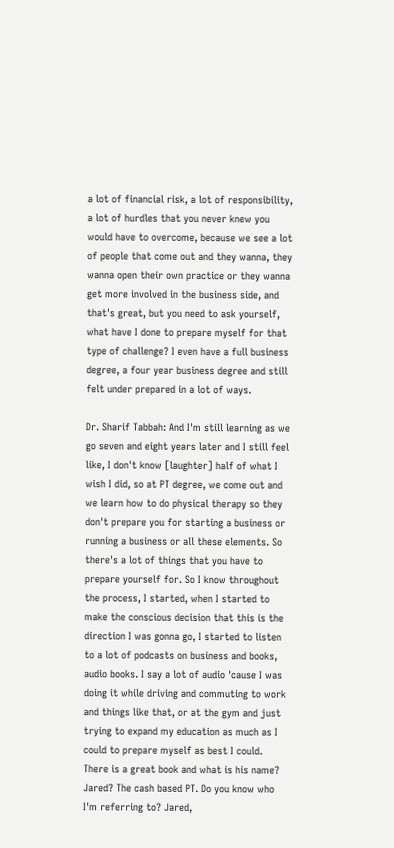a lot of financial risk, a lot of responsibility, a lot of hurdles that you never knew you would have to overcome, because we see a lot of people that come out and they wanna, they wanna open their own practice or they wanna get more involved in the business side, and that's great, but you need to ask yourself, what have I done to prepare myself for that type of challenge? I even have a full business degree, a four year business degree and still felt under prepared in a lot of ways.

Dr. Sharif Tabbah: And I'm still learning as we go seven and eight years later and I still feel like, I don't know [laughter] half of what I wish I did, so at PT degree, we come out and we learn how to do physical therapy so they don't prepare you for starting a business or running a business or all these elements. So there's a lot of things that you have to prepare yourself for. So I know throughout the process, I started, when I started to make the conscious decision that this is the direction I was gonna go, I started to listen to a lot of podcasts on business and books, audio books. I say a lot of audio 'cause I was doing it while driving and commuting to work and things like that, or at the gym and just trying to expand my education as much as I could to prepare myself as best I could. There is a great book and what is his name? Jared? The cash based PT. Do you know who I'm referring to? Jared,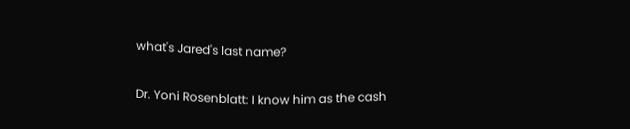what's Jared's last name?

Dr. Yoni Rosenblatt: I know him as the cash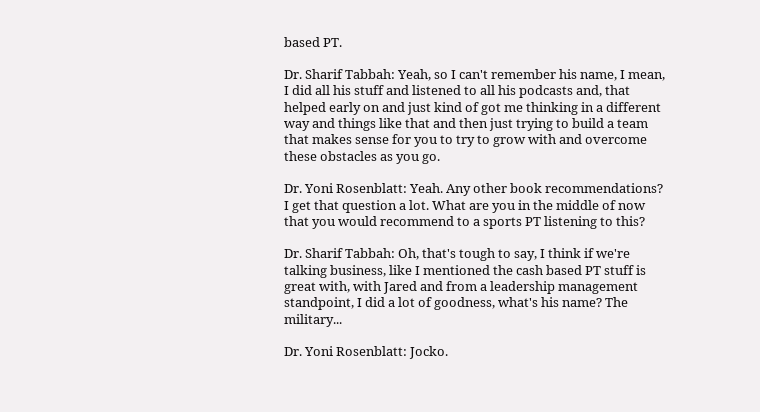based PT.

Dr. Sharif Tabbah: Yeah, so I can't remember his name, I mean, I did all his stuff and listened to all his podcasts and, that helped early on and just kind of got me thinking in a different way and things like that and then just trying to build a team that makes sense for you to try to grow with and overcome these obstacles as you go.

Dr. Yoni Rosenblatt: Yeah. Any other book recommendations? I get that question a lot. What are you in the middle of now that you would recommend to a sports PT listening to this?

Dr. Sharif Tabbah: Oh, that's tough to say, I think if we're talking business, like I mentioned the cash based PT stuff is great with, with Jared and from a leadership management standpoint, I did a lot of goodness, what's his name? The military...

Dr. Yoni Rosenblatt: Jocko.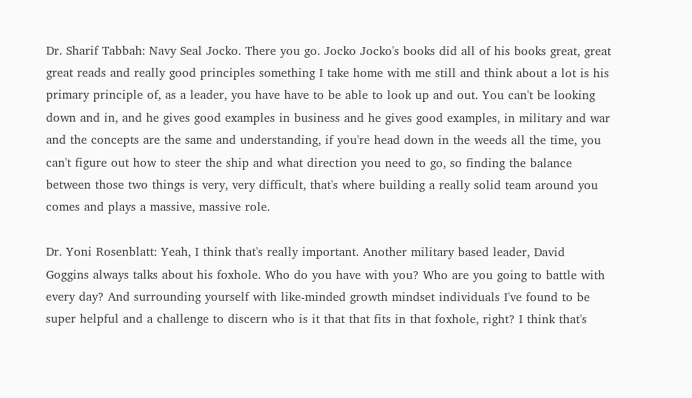Dr. Sharif Tabbah: Navy Seal Jocko. There you go. Jocko Jocko's books did all of his books great, great great reads and really good principles something I take home with me still and think about a lot is his primary principle of, as a leader, you have have to be able to look up and out. You can't be looking down and in, and he gives good examples in business and he gives good examples, in military and war and the concepts are the same and understanding, if you're head down in the weeds all the time, you can't figure out how to steer the ship and what direction you need to go, so finding the balance between those two things is very, very difficult, that's where building a really solid team around you comes and plays a massive, massive role.

Dr. Yoni Rosenblatt: Yeah, I think that's really important. Another military based leader, David Goggins always talks about his foxhole. Who do you have with you? Who are you going to battle with every day? And surrounding yourself with like-minded growth mindset individuals I've found to be super helpful and a challenge to discern who is it that that fits in that foxhole, right? I think that's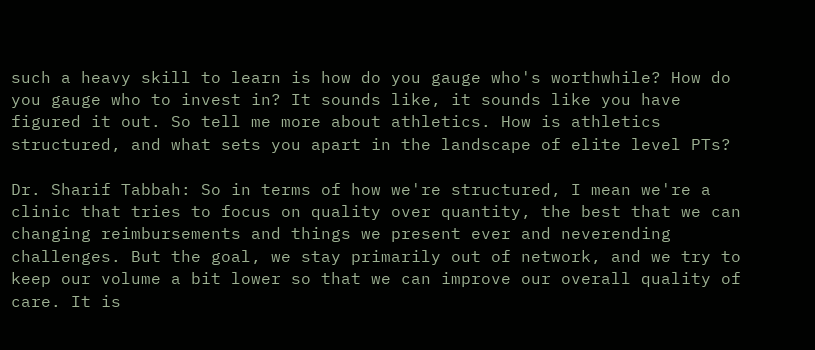such a heavy skill to learn is how do you gauge who's worthwhile? How do you gauge who to invest in? It sounds like, it sounds like you have figured it out. So tell me more about athletics. How is athletics structured, and what sets you apart in the landscape of elite level PTs?

Dr. Sharif Tabbah: So in terms of how we're structured, I mean we're a clinic that tries to focus on quality over quantity, the best that we can changing reimbursements and things we present ever and neverending challenges. But the goal, we stay primarily out of network, and we try to keep our volume a bit lower so that we can improve our overall quality of care. It is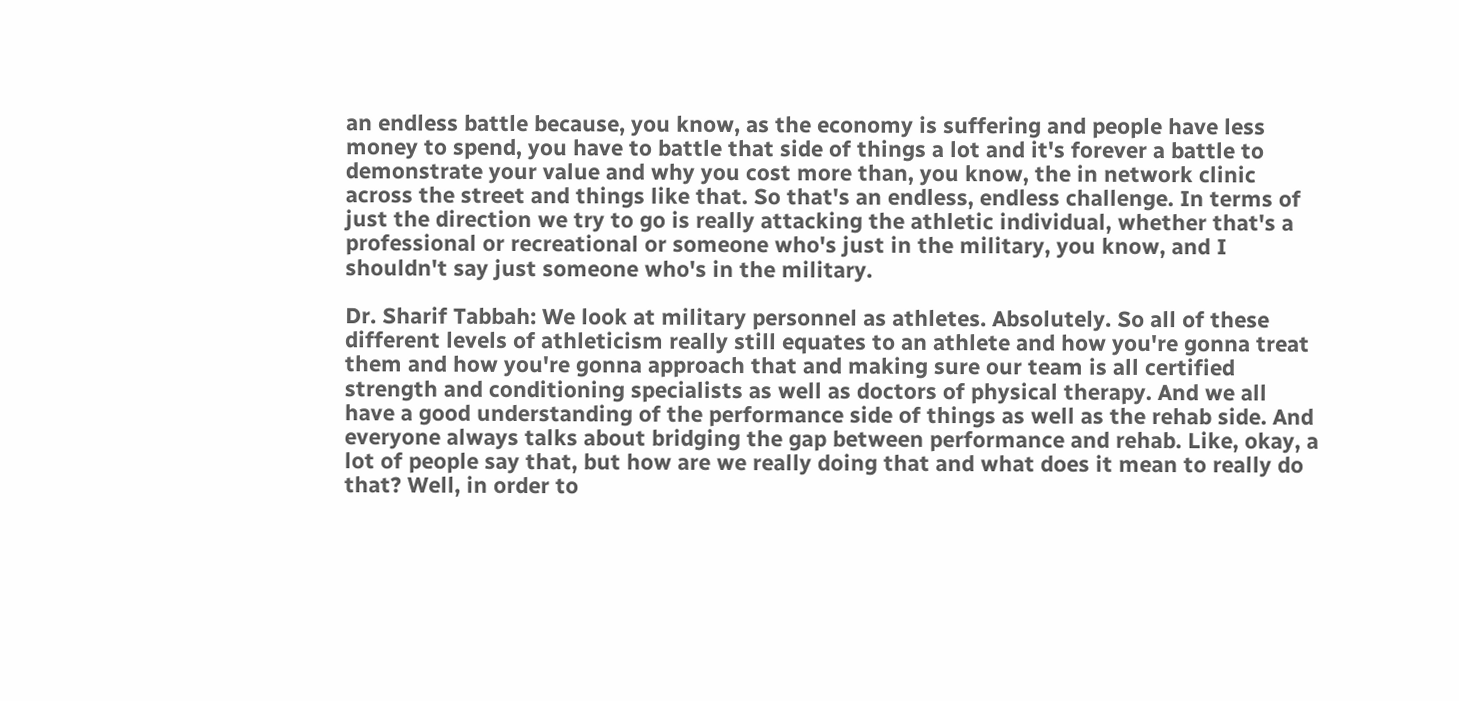an endless battle because, you know, as the economy is suffering and people have less money to spend, you have to battle that side of things a lot and it's forever a battle to demonstrate your value and why you cost more than, you know, the in network clinic across the street and things like that. So that's an endless, endless challenge. In terms of just the direction we try to go is really attacking the athletic individual, whether that's a professional or recreational or someone who's just in the military, you know, and I shouldn't say just someone who's in the military.

Dr. Sharif Tabbah: We look at military personnel as athletes. Absolutely. So all of these different levels of athleticism really still equates to an athlete and how you're gonna treat them and how you're gonna approach that and making sure our team is all certified strength and conditioning specialists as well as doctors of physical therapy. And we all have a good understanding of the performance side of things as well as the rehab side. And everyone always talks about bridging the gap between performance and rehab. Like, okay, a lot of people say that, but how are we really doing that and what does it mean to really do that? Well, in order to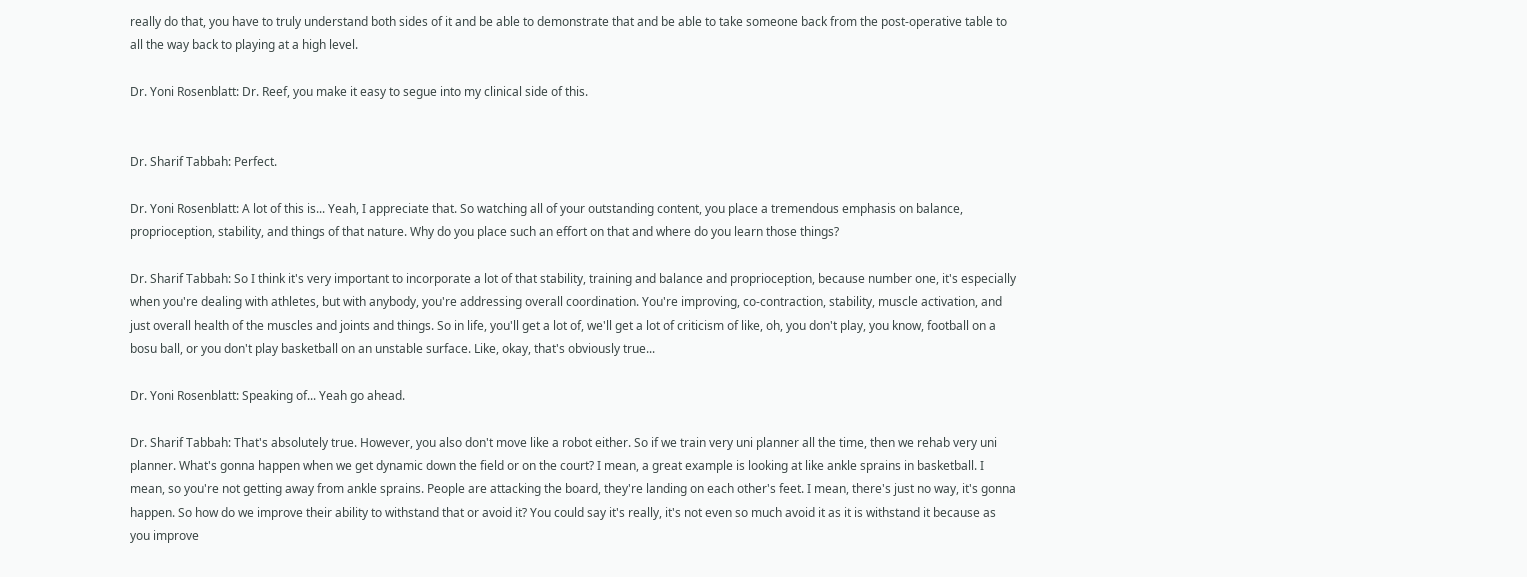really do that, you have to truly understand both sides of it and be able to demonstrate that and be able to take someone back from the post-operative table to all the way back to playing at a high level.

Dr. Yoni Rosenblatt: Dr. Reef, you make it easy to segue into my clinical side of this.


Dr. Sharif Tabbah: Perfect.

Dr. Yoni Rosenblatt: A lot of this is... Yeah, I appreciate that. So watching all of your outstanding content, you place a tremendous emphasis on balance, proprioception, stability, and things of that nature. Why do you place such an effort on that and where do you learn those things?

Dr. Sharif Tabbah: So I think it's very important to incorporate a lot of that stability, training and balance and proprioception, because number one, it's especially when you're dealing with athletes, but with anybody, you're addressing overall coordination. You're improving, co-contraction, stability, muscle activation, and just overall health of the muscles and joints and things. So in life, you'll get a lot of, we'll get a lot of criticism of like, oh, you don't play, you know, football on a bosu ball, or you don't play basketball on an unstable surface. Like, okay, that's obviously true...

Dr. Yoni Rosenblatt: Speaking of... Yeah go ahead.

Dr. Sharif Tabbah: That's absolutely true. However, you also don't move like a robot either. So if we train very uni planner all the time, then we rehab very uni planner. What's gonna happen when we get dynamic down the field or on the court? I mean, a great example is looking at like ankle sprains in basketball. I mean, so you're not getting away from ankle sprains. People are attacking the board, they're landing on each other's feet. I mean, there's just no way, it's gonna happen. So how do we improve their ability to withstand that or avoid it? You could say it's really, it's not even so much avoid it as it is withstand it because as you improve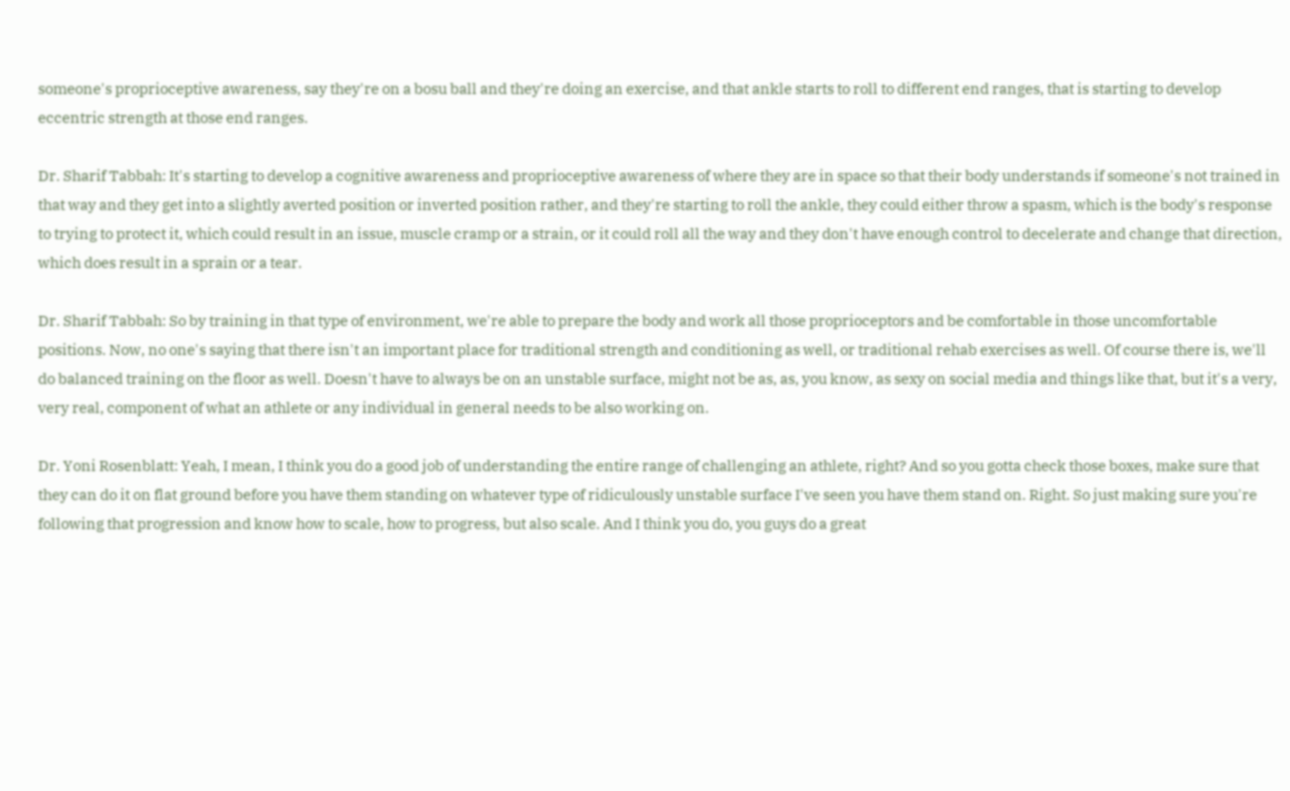someone's proprioceptive awareness, say they're on a bosu ball and they're doing an exercise, and that ankle starts to roll to different end ranges, that is starting to develop eccentric strength at those end ranges.

Dr. Sharif Tabbah: It's starting to develop a cognitive awareness and proprioceptive awareness of where they are in space so that their body understands if someone's not trained in that way and they get into a slightly averted position or inverted position rather, and they're starting to roll the ankle, they could either throw a spasm, which is the body's response to trying to protect it, which could result in an issue, muscle cramp or a strain, or it could roll all the way and they don't have enough control to decelerate and change that direction, which does result in a sprain or a tear.

Dr. Sharif Tabbah: So by training in that type of environment, we're able to prepare the body and work all those proprioceptors and be comfortable in those uncomfortable positions. Now, no one's saying that there isn't an important place for traditional strength and conditioning as well, or traditional rehab exercises as well. Of course there is, we'll do balanced training on the floor as well. Doesn't have to always be on an unstable surface, might not be as, as, you know, as sexy on social media and things like that, but it's a very, very real, component of what an athlete or any individual in general needs to be also working on.

Dr. Yoni Rosenblatt: Yeah, I mean, I think you do a good job of understanding the entire range of challenging an athlete, right? And so you gotta check those boxes, make sure that they can do it on flat ground before you have them standing on whatever type of ridiculously unstable surface I've seen you have them stand on. Right. So just making sure you're following that progression and know how to scale, how to progress, but also scale. And I think you do, you guys do a great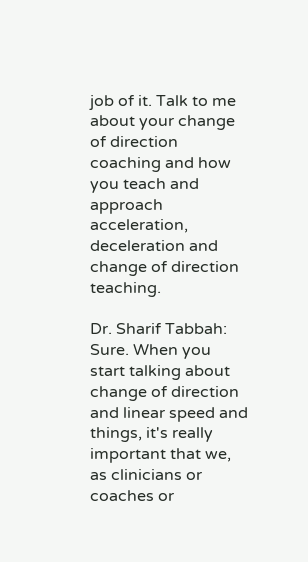job of it. Talk to me about your change of direction coaching and how you teach and approach acceleration, deceleration and change of direction teaching.

Dr. Sharif Tabbah: Sure. When you start talking about change of direction and linear speed and things, it's really important that we, as clinicians or coaches or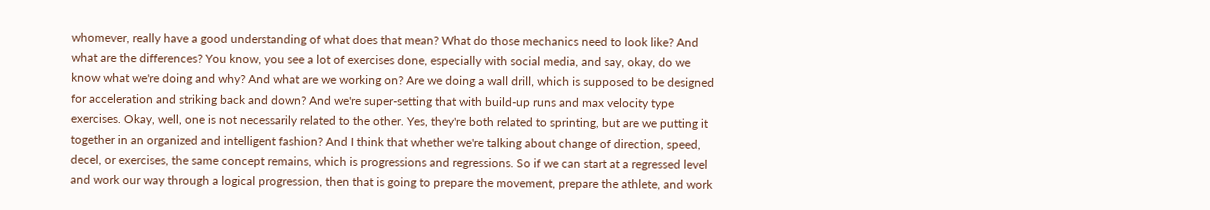whomever, really have a good understanding of what does that mean? What do those mechanics need to look like? And what are the differences? You know, you see a lot of exercises done, especially with social media, and say, okay, do we know what we're doing and why? And what are we working on? Are we doing a wall drill, which is supposed to be designed for acceleration and striking back and down? And we're super-setting that with build-up runs and max velocity type exercises. Okay, well, one is not necessarily related to the other. Yes, they're both related to sprinting, but are we putting it together in an organized and intelligent fashion? And I think that whether we're talking about change of direction, speed, decel, or exercises, the same concept remains, which is progressions and regressions. So if we can start at a regressed level and work our way through a logical progression, then that is going to prepare the movement, prepare the athlete, and work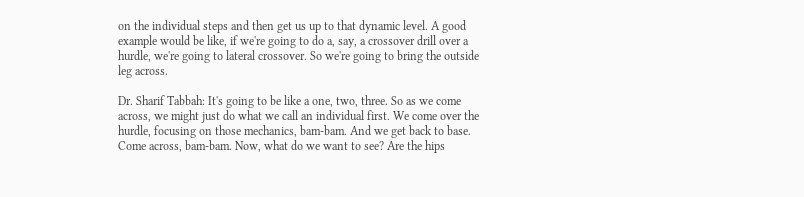on the individual steps and then get us up to that dynamic level. A good example would be like, if we're going to do a, say, a crossover drill over a hurdle, we're going to lateral crossover. So we're going to bring the outside leg across.

Dr. Sharif Tabbah: It's going to be like a one, two, three. So as we come across, we might just do what we call an individual first. We come over the hurdle, focusing on those mechanics, bam-bam. And we get back to base. Come across, bam-bam. Now, what do we want to see? Are the hips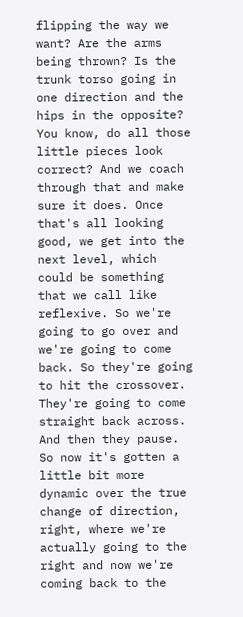flipping the way we want? Are the arms being thrown? Is the trunk torso going in one direction and the hips in the opposite? You know, do all those little pieces look correct? And we coach through that and make sure it does. Once that's all looking good, we get into the next level, which could be something that we call like reflexive. So we're going to go over and we're going to come back. So they're going to hit the crossover. They're going to come straight back across. And then they pause. So now it's gotten a little bit more dynamic over the true change of direction, right, where we're actually going to the right and now we're coming back to the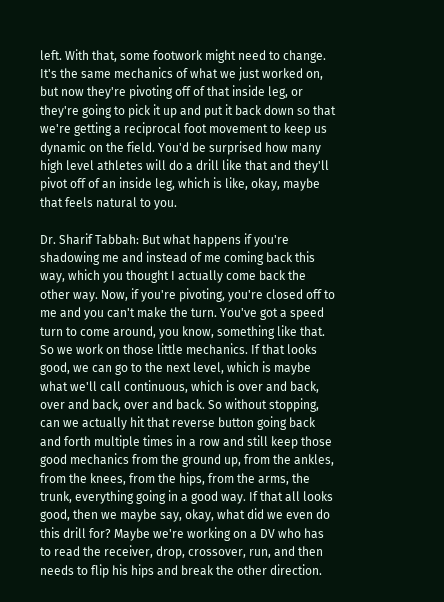left. With that, some footwork might need to change. It's the same mechanics of what we just worked on, but now they're pivoting off of that inside leg, or they're going to pick it up and put it back down so that we're getting a reciprocal foot movement to keep us dynamic on the field. You'd be surprised how many high level athletes will do a drill like that and they'll pivot off of an inside leg, which is like, okay, maybe that feels natural to you.

Dr. Sharif Tabbah: But what happens if you're shadowing me and instead of me coming back this way, which you thought I actually come back the other way. Now, if you're pivoting, you're closed off to me and you can't make the turn. You've got a speed turn to come around, you know, something like that. So we work on those little mechanics. If that looks good, we can go to the next level, which is maybe what we'll call continuous, which is over and back, over and back, over and back. So without stopping, can we actually hit that reverse button going back and forth multiple times in a row and still keep those good mechanics from the ground up, from the ankles, from the knees, from the hips, from the arms, the trunk, everything going in a good way. If that all looks good, then we maybe say, okay, what did we even do this drill for? Maybe we're working on a DV who has to read the receiver, drop, crossover, run, and then needs to flip his hips and break the other direction.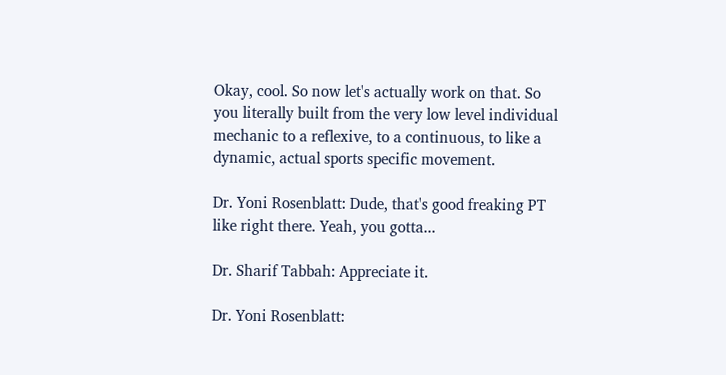Okay, cool. So now let's actually work on that. So you literally built from the very low level individual mechanic to a reflexive, to a continuous, to like a dynamic, actual sports specific movement.

Dr. Yoni Rosenblatt: Dude, that's good freaking PT like right there. Yeah, you gotta...

Dr. Sharif Tabbah: Appreciate it.

Dr. Yoni Rosenblatt: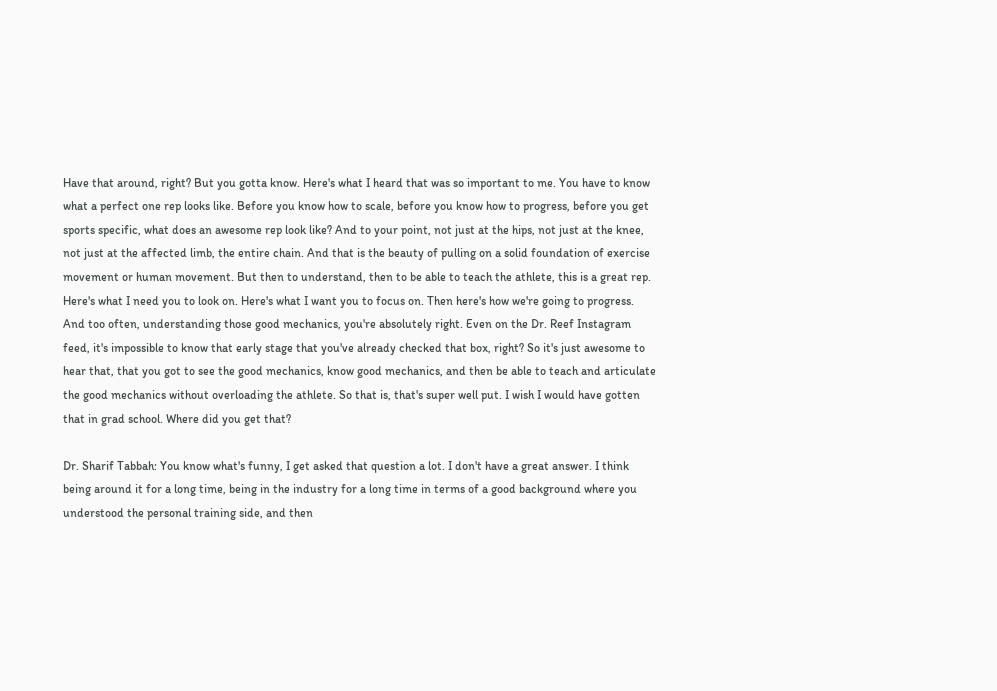Have that around, right? But you gotta know. Here's what I heard that was so important to me. You have to know what a perfect one rep looks like. Before you know how to scale, before you know how to progress, before you get sports specific, what does an awesome rep look like? And to your point, not just at the hips, not just at the knee, not just at the affected limb, the entire chain. And that is the beauty of pulling on a solid foundation of exercise movement or human movement. But then to understand, then to be able to teach the athlete, this is a great rep. Here's what I need you to look on. Here's what I want you to focus on. Then here's how we're going to progress. And too often, understanding those good mechanics, you're absolutely right. Even on the Dr. Reef Instagram feed, it's impossible to know that early stage that you've already checked that box, right? So it's just awesome to hear that, that you got to see the good mechanics, know good mechanics, and then be able to teach and articulate the good mechanics without overloading the athlete. So that is, that's super well put. I wish I would have gotten that in grad school. Where did you get that?

Dr. Sharif Tabbah: You know what's funny, I get asked that question a lot. I don't have a great answer. I think being around it for a long time, being in the industry for a long time in terms of a good background where you understood the personal training side, and then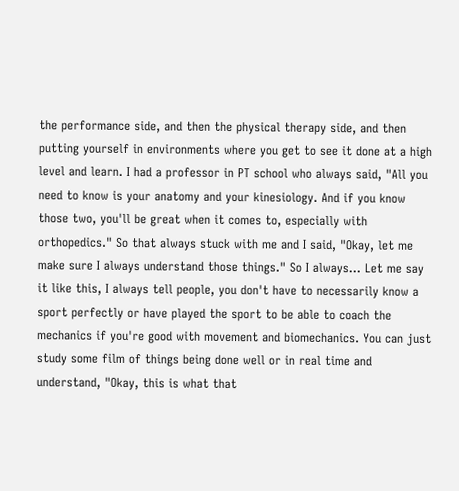the performance side, and then the physical therapy side, and then putting yourself in environments where you get to see it done at a high level and learn. I had a professor in PT school who always said, "All you need to know is your anatomy and your kinesiology. And if you know those two, you'll be great when it comes to, especially with orthopedics." So that always stuck with me and I said, "Okay, let me make sure I always understand those things." So I always... Let me say it like this, I always tell people, you don't have to necessarily know a sport perfectly or have played the sport to be able to coach the mechanics if you're good with movement and biomechanics. You can just study some film of things being done well or in real time and understand, "Okay, this is what that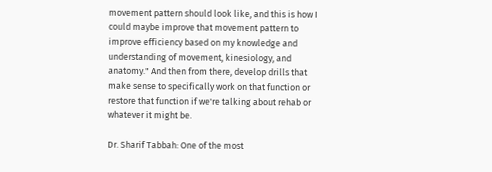movement pattern should look like, and this is how I could maybe improve that movement pattern to improve efficiency based on my knowledge and understanding of movement, kinesiology, and anatomy." And then from there, develop drills that make sense to specifically work on that function or restore that function if we're talking about rehab or whatever it might be.

Dr. Sharif Tabbah: One of the most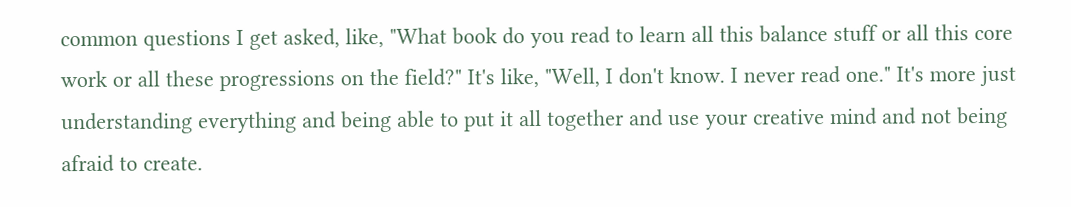common questions I get asked, like, "What book do you read to learn all this balance stuff or all this core work or all these progressions on the field?" It's like, "Well, I don't know. I never read one." It's more just understanding everything and being able to put it all together and use your creative mind and not being afraid to create.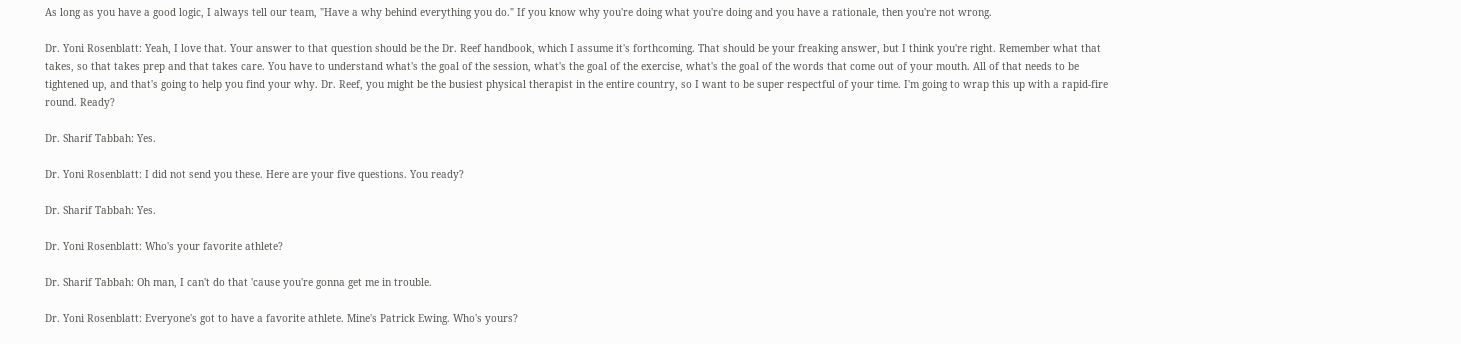As long as you have a good logic, I always tell our team, "Have a why behind everything you do." If you know why you're doing what you're doing and you have a rationale, then you're not wrong.

Dr. Yoni Rosenblatt: Yeah, I love that. Your answer to that question should be the Dr. Reef handbook, which I assume it's forthcoming. That should be your freaking answer, but I think you're right. Remember what that takes, so that takes prep and that takes care. You have to understand what's the goal of the session, what's the goal of the exercise, what's the goal of the words that come out of your mouth. All of that needs to be tightened up, and that's going to help you find your why. Dr. Reef, you might be the busiest physical therapist in the entire country, so I want to be super respectful of your time. I'm going to wrap this up with a rapid-fire round. Ready?

Dr. Sharif Tabbah: Yes.

Dr. Yoni Rosenblatt: I did not send you these. Here are your five questions. You ready?

Dr. Sharif Tabbah: Yes.

Dr. Yoni Rosenblatt: Who's your favorite athlete?

Dr. Sharif Tabbah: Oh man, I can't do that 'cause you're gonna get me in trouble.

Dr. Yoni Rosenblatt: Everyone's got to have a favorite athlete. Mine's Patrick Ewing. Who's yours?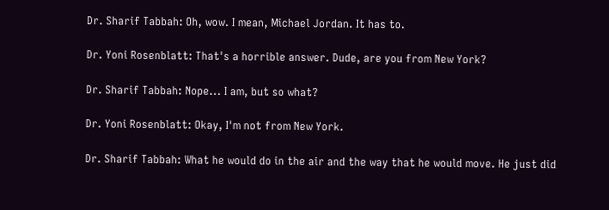Dr. Sharif Tabbah: Oh, wow. I mean, Michael Jordan. It has to.

Dr. Yoni Rosenblatt: That's a horrible answer. Dude, are you from New York?

Dr. Sharif Tabbah: Nope... I am, but so what?

Dr. Yoni Rosenblatt: Okay, I'm not from New York.

Dr. Sharif Tabbah: What he would do in the air and the way that he would move. He just did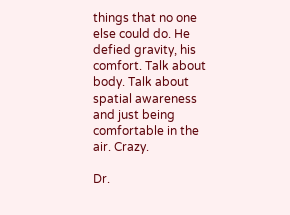things that no one else could do. He defied gravity, his comfort. Talk about body. Talk about spatial awareness and just being comfortable in the air. Crazy.

Dr.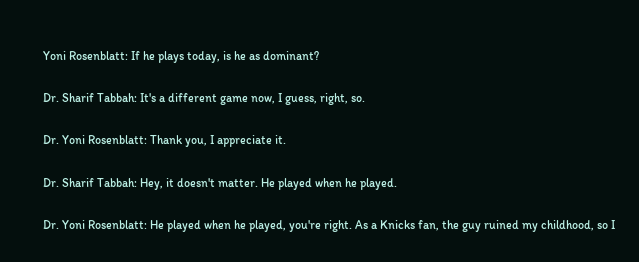Yoni Rosenblatt: If he plays today, is he as dominant?

Dr. Sharif Tabbah: It's a different game now, I guess, right, so.

Dr. Yoni Rosenblatt: Thank you, I appreciate it.

Dr. Sharif Tabbah: Hey, it doesn't matter. He played when he played.

Dr. Yoni Rosenblatt: He played when he played, you're right. As a Knicks fan, the guy ruined my childhood, so I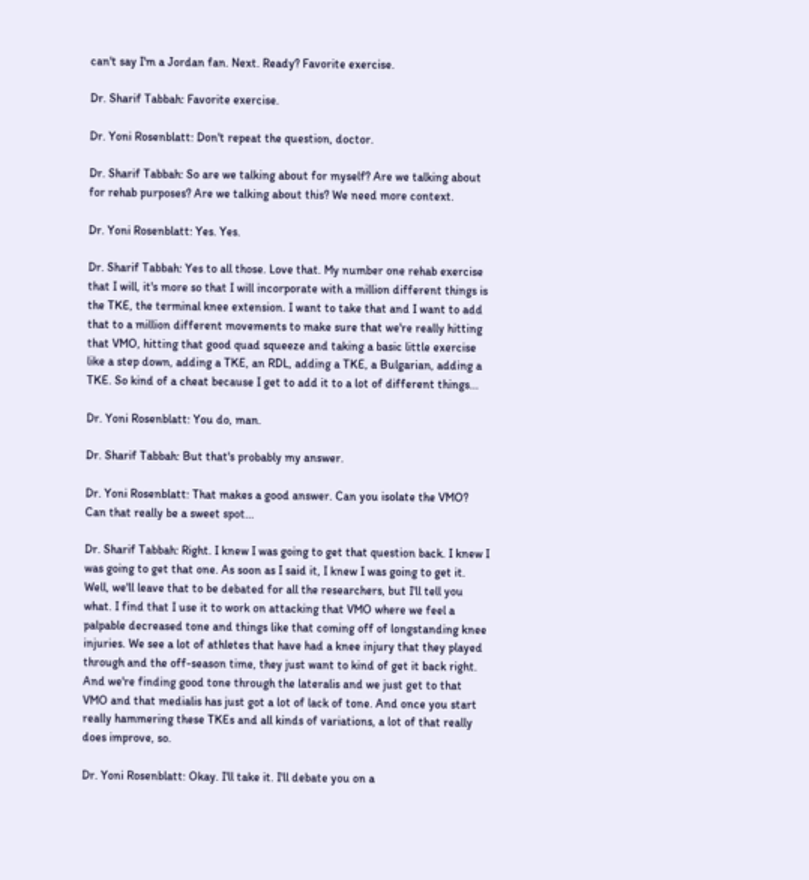can't say I'm a Jordan fan. Next. Ready? Favorite exercise.

Dr. Sharif Tabbah: Favorite exercise.

Dr. Yoni Rosenblatt: Don't repeat the question, doctor.

Dr. Sharif Tabbah: So are we talking about for myself? Are we talking about for rehab purposes? Are we talking about this? We need more context.

Dr. Yoni Rosenblatt: Yes. Yes.

Dr. Sharif Tabbah: Yes to all those. Love that. My number one rehab exercise that I will, it's more so that I will incorporate with a million different things is the TKE, the terminal knee extension. I want to take that and I want to add that to a million different movements to make sure that we're really hitting that VMO, hitting that good quad squeeze and taking a basic little exercise like a step down, adding a TKE, an RDL, adding a TKE, a Bulgarian, adding a TKE. So kind of a cheat because I get to add it to a lot of different things...

Dr. Yoni Rosenblatt: You do, man.

Dr. Sharif Tabbah: But that's probably my answer.

Dr. Yoni Rosenblatt: That makes a good answer. Can you isolate the VMO? Can that really be a sweet spot...

Dr. Sharif Tabbah: Right. I knew I was going to get that question back. I knew I was going to get that one. As soon as I said it, I knew I was going to get it. Well, we'll leave that to be debated for all the researchers, but I'll tell you what. I find that I use it to work on attacking that VMO where we feel a palpable decreased tone and things like that coming off of longstanding knee injuries. We see a lot of athletes that have had a knee injury that they played through and the off-season time, they just want to kind of get it back right. And we're finding good tone through the lateralis and we just get to that VMO and that medialis has just got a lot of lack of tone. And once you start really hammering these TKEs and all kinds of variations, a lot of that really does improve, so.

Dr. Yoni Rosenblatt: Okay. I'll take it. I'll debate you on a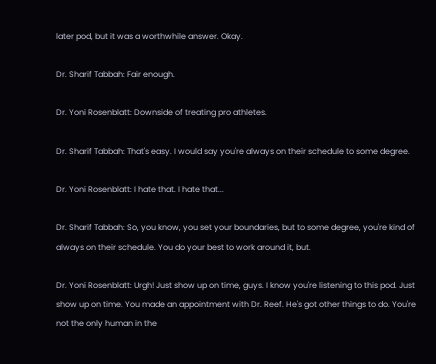later pod, but it was a worthwhile answer. Okay.

Dr. Sharif Tabbah: Fair enough.

Dr. Yoni Rosenblatt: Downside of treating pro athletes.

Dr. Sharif Tabbah: That's easy. I would say you're always on their schedule to some degree.

Dr. Yoni Rosenblatt: I hate that. I hate that...

Dr. Sharif Tabbah: So, you know, you set your boundaries, but to some degree, you're kind of always on their schedule. You do your best to work around it, but.

Dr. Yoni Rosenblatt: Urgh! Just show up on time, guys. I know you're listening to this pod. Just show up on time. You made an appointment with Dr. Reef. He's got other things to do. You're not the only human in the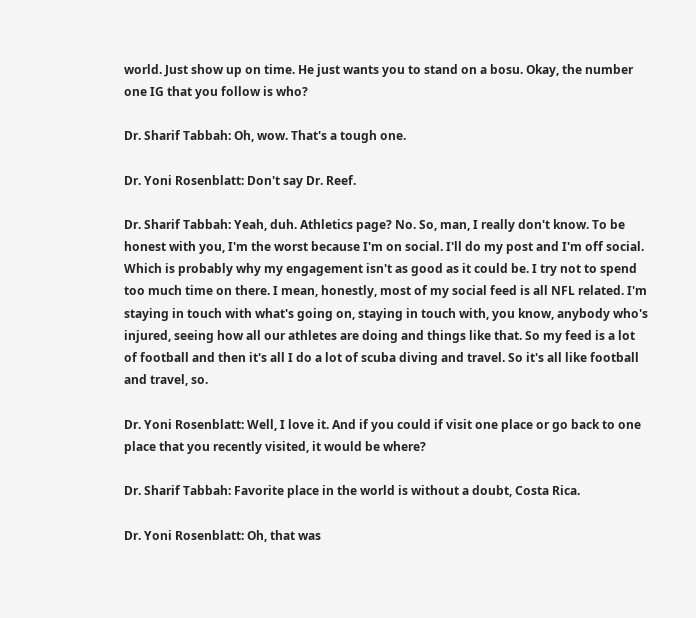world. Just show up on time. He just wants you to stand on a bosu. Okay, the number one IG that you follow is who?

Dr. Sharif Tabbah: Oh, wow. That's a tough one.

Dr. Yoni Rosenblatt: Don't say Dr. Reef.

Dr. Sharif Tabbah: Yeah, duh. Athletics page? No. So, man, I really don't know. To be honest with you, I'm the worst because I'm on social. I'll do my post and I'm off social. Which is probably why my engagement isn't as good as it could be. I try not to spend too much time on there. I mean, honestly, most of my social feed is all NFL related. I'm staying in touch with what's going on, staying in touch with, you know, anybody who's injured, seeing how all our athletes are doing and things like that. So my feed is a lot of football and then it's all I do a lot of scuba diving and travel. So it's all like football and travel, so.

Dr. Yoni Rosenblatt: Well, I love it. And if you could if visit one place or go back to one place that you recently visited, it would be where?

Dr. Sharif Tabbah: Favorite place in the world is without a doubt, Costa Rica.

Dr. Yoni Rosenblatt: Oh, that was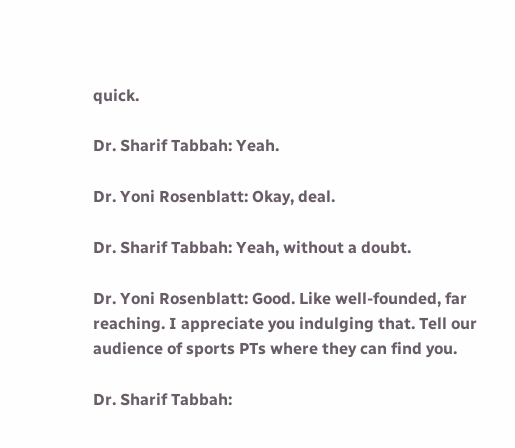quick.

Dr. Sharif Tabbah: Yeah.

Dr. Yoni Rosenblatt: Okay, deal.

Dr. Sharif Tabbah: Yeah, without a doubt.

Dr. Yoni Rosenblatt: Good. Like well-founded, far reaching. I appreciate you indulging that. Tell our audience of sports PTs where they can find you.

Dr. Sharif Tabbah: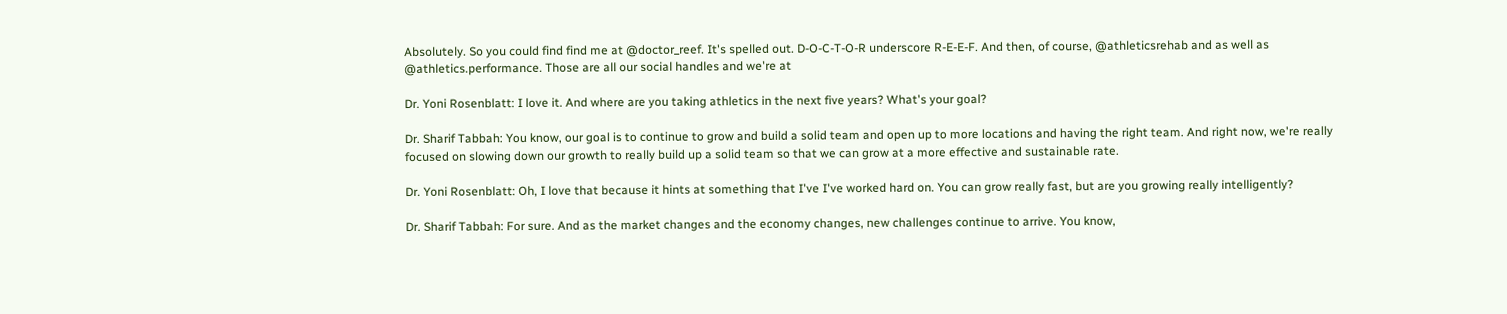Absolutely. So you could find find me at @doctor_reef. It's spelled out. D-O-C-T-O-R underscore R-E-E-F. And then, of course, @athleticsrehab and as well as @athletics.performance. Those are all our social handles and we're at

Dr. Yoni Rosenblatt: I love it. And where are you taking athletics in the next five years? What's your goal?

Dr. Sharif Tabbah: You know, our goal is to continue to grow and build a solid team and open up to more locations and having the right team. And right now, we're really focused on slowing down our growth to really build up a solid team so that we can grow at a more effective and sustainable rate.

Dr. Yoni Rosenblatt: Oh, I love that because it hints at something that I've I've worked hard on. You can grow really fast, but are you growing really intelligently?

Dr. Sharif Tabbah: For sure. And as the market changes and the economy changes, new challenges continue to arrive. You know,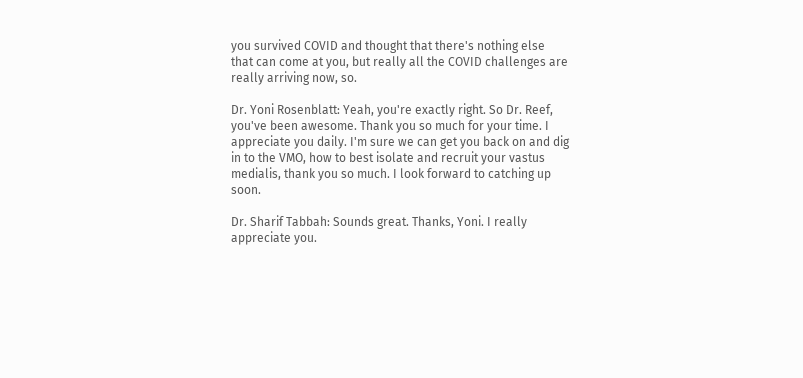you survived COVID and thought that there's nothing else that can come at you, but really all the COVID challenges are really arriving now, so.

Dr. Yoni Rosenblatt: Yeah, you're exactly right. So Dr. Reef, you've been awesome. Thank you so much for your time. I appreciate you daily. I'm sure we can get you back on and dig in to the VMO, how to best isolate and recruit your vastus medialis, thank you so much. I look forward to catching up soon.

Dr. Sharif Tabbah: Sounds great. Thanks, Yoni. I really appreciate you.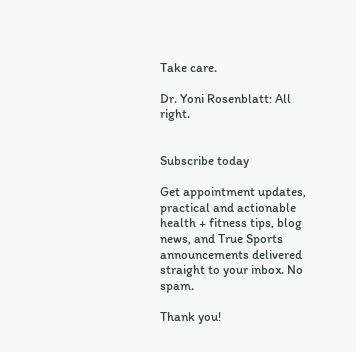Take care.

Dr. Yoni Rosenblatt: All right.


Subscribe today

Get appointment updates, practical and actionable health + fitness tips, blog news, and True Sports announcements delivered straight to your inbox. No spam.

Thank you!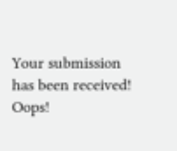Your submission has been received!
Oops!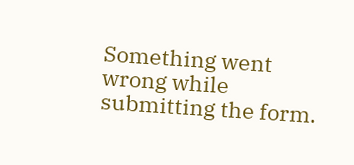Something went wrong while submitting the form.